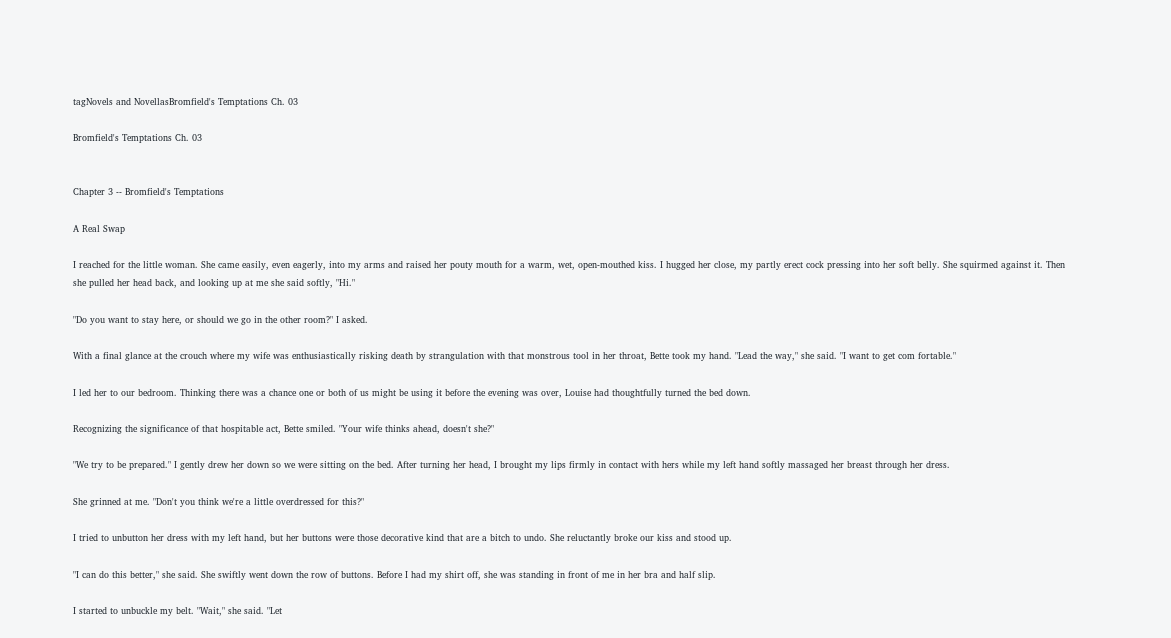tagNovels and NovellasBromfield's Temptations Ch. 03

Bromfield's Temptations Ch. 03


Chapter 3 -- Bromfield's Temptations

A Real Swap

I reached for the little woman. She came easily, even eagerly, into my arms and raised her pouty mouth for a warm, wet, open-mouthed kiss. I hugged her close, my partly erect cock pressing into her soft belly. She squirmed against it. Then she pulled her head back, and looking up at me she said softly, "Hi."

"Do you want to stay here, or should we go in the other room?" I asked.

With a final glance at the crouch where my wife was enthusiastically risking death by strangulation with that monstrous tool in her throat, Bette took my hand. "Lead the way," she said. "I want to get com fortable."

I led her to our bedroom. Thinking there was a chance one or both of us might be using it before the evening was over, Louise had thoughtfully turned the bed down.

Recognizing the significance of that hospitable act, Bette smiled. "Your wife thinks ahead, doesn't she?"

"We try to be prepared." I gently drew her down so we were sitting on the bed. After turning her head, I brought my lips firmly in contact with hers while my left hand softly massaged her breast through her dress.

She grinned at me. "Don't you think we're a little overdressed for this?"

I tried to unbutton her dress with my left hand, but her buttons were those decorative kind that are a bitch to undo. She reluctantly broke our kiss and stood up.

"I can do this better," she said. She swiftly went down the row of buttons. Before I had my shirt off, she was standing in front of me in her bra and half slip.

I started to unbuckle my belt. "Wait," she said. "Let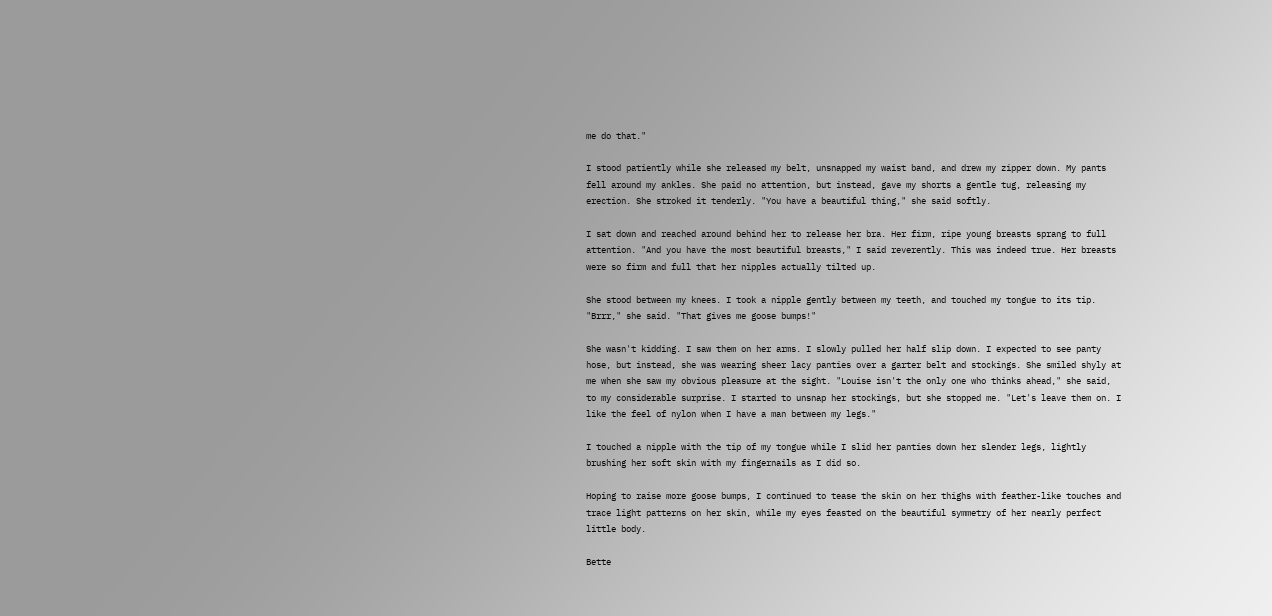me do that."

I stood patiently while she released my belt, unsnapped my waist band, and drew my zipper down. My pants fell around my ankles. She paid no attention, but instead, gave my shorts a gentle tug, releasing my erection. She stroked it tenderly. "You have a beautiful thing," she said softly.

I sat down and reached around behind her to release her bra. Her firm, ripe young breasts sprang to full attention. "And you have the most beautiful breasts," I said reverently. This was indeed true. Her breasts were so firm and full that her nipples actually tilted up.

She stood between my knees. I took a nipple gently between my teeth, and touched my tongue to its tip. "Brrr," she said. "That gives me goose bumps!"

She wasn't kidding. I saw them on her arms. I slowly pulled her half slip down. I expected to see panty hose, but instead, she was wearing sheer lacy panties over a garter belt and stockings. She smiled shyly at me when she saw my obvious pleasure at the sight. "Louise isn't the only one who thinks ahead," she said, to my considerable surprise. I started to unsnap her stockings, but she stopped me. "Let's leave them on. I like the feel of nylon when I have a man between my legs."

I touched a nipple with the tip of my tongue while I slid her panties down her slender legs, lightly brushing her soft skin with my fingernails as I did so.

Hoping to raise more goose bumps, I continued to tease the skin on her thighs with feather-like touches and trace light patterns on her skin, while my eyes feasted on the beautiful symmetry of her nearly perfect little body.

Bette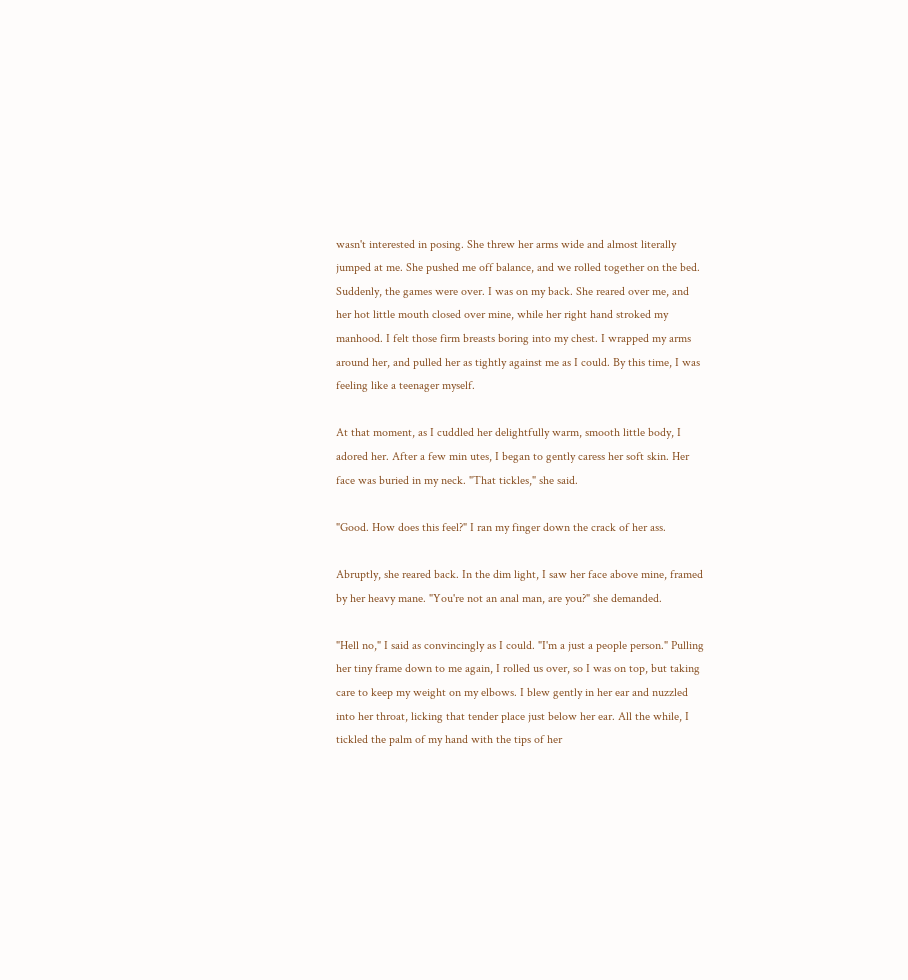wasn't interested in posing. She threw her arms wide and almost literally jumped at me. She pushed me off balance, and we rolled together on the bed. Suddenly, the games were over. I was on my back. She reared over me, and her hot little mouth closed over mine, while her right hand stroked my manhood. I felt those firm breasts boring into my chest. I wrapped my arms around her, and pulled her as tightly against me as I could. By this time, I was feeling like a teenager myself.

At that moment, as I cuddled her delightfully warm, smooth little body, I adored her. After a few min utes, I began to gently caress her soft skin. Her face was buried in my neck. "That tickles," she said.

"Good. How does this feel?" I ran my finger down the crack of her ass.

Abruptly, she reared back. In the dim light, I saw her face above mine, framed by her heavy mane. "You're not an anal man, are you?" she demanded.

"Hell no," I said as convincingly as I could. "I'm a just a people person." Pulling her tiny frame down to me again, I rolled us over, so I was on top, but taking care to keep my weight on my elbows. I blew gently in her ear and nuzzled into her throat, licking that tender place just below her ear. All the while, I tickled the palm of my hand with the tips of her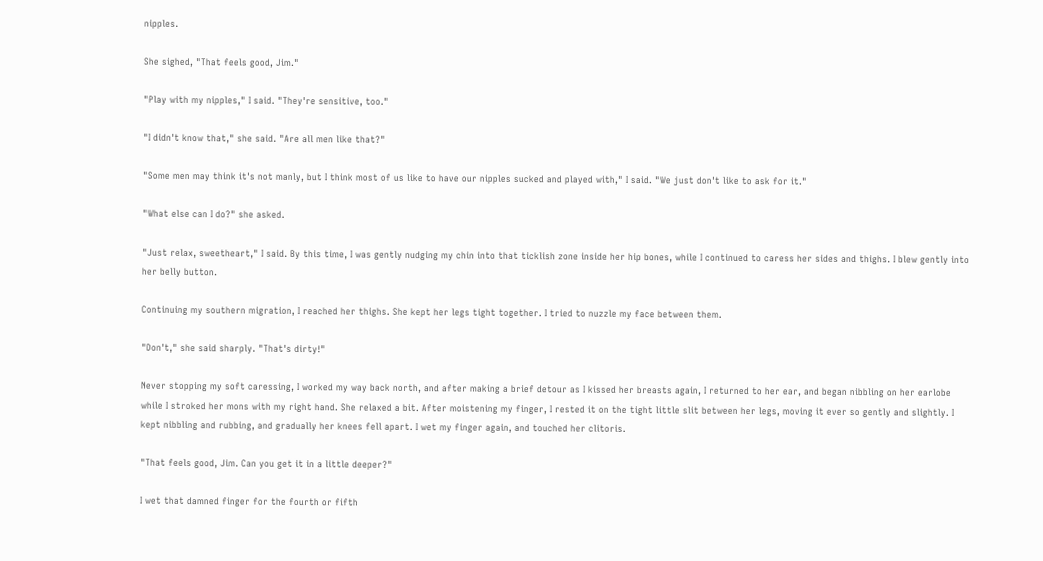nipples.

She sighed, "That feels good, Jim."

"Play with my nipples," I said. "They're sensitive, too."

"I didn't know that," she said. "Are all men like that?"

"Some men may think it's not manly, but I think most of us like to have our nipples sucked and played with," I said. "We just don't like to ask for it."

"What else can I do?" she asked.

"Just relax, sweetheart," I said. By this time, I was gently nudging my chin into that ticklish zone inside her hip bones, while I continued to caress her sides and thighs. I blew gently into her belly button.

Continuing my southern migration, I reached her thighs. She kept her legs tight together. I tried to nuzzle my face between them.

"Don't," she said sharply. "That's dirty!"

Never stopping my soft caressing, I worked my way back north, and after making a brief detour as I kissed her breasts again, I returned to her ear, and began nibbling on her earlobe while I stroked her mons with my right hand. She relaxed a bit. After moistening my finger, I rested it on the tight little slit between her legs, moving it ever so gently and slightly. I kept nibbling and rubbing, and gradually her knees fell apart. I wet my finger again, and touched her clitoris.

"That feels good, Jim. Can you get it in a little deeper?"

I wet that damned finger for the fourth or fifth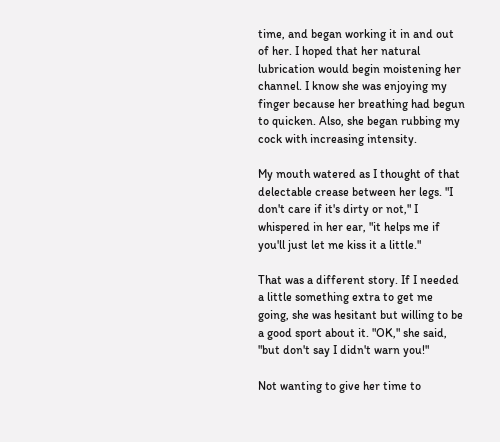time, and began working it in and out of her. I hoped that her natural lubrication would begin moistening her channel. I know she was enjoying my finger because her breathing had begun to quicken. Also, she began rubbing my cock with increasing intensity.

My mouth watered as I thought of that delectable crease between her legs. "I don't care if it's dirty or not," I whispered in her ear, "it helps me if you'll just let me kiss it a little."

That was a different story. If I needed a little something extra to get me going, she was hesitant but willing to be a good sport about it. "OK," she said, "but don't say I didn't warn you!"

Not wanting to give her time to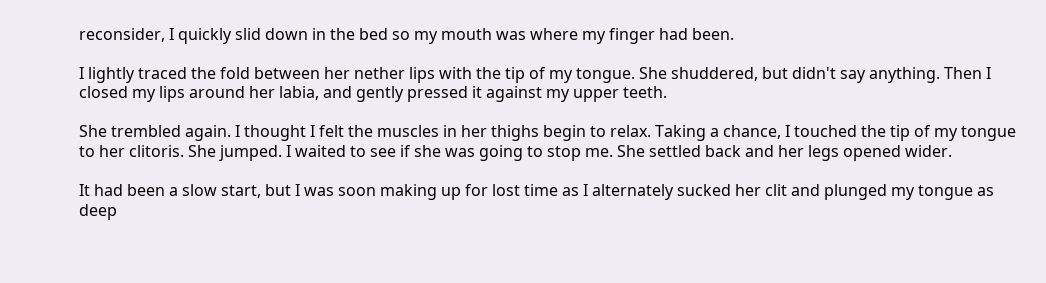reconsider, I quickly slid down in the bed so my mouth was where my finger had been.

I lightly traced the fold between her nether lips with the tip of my tongue. She shuddered, but didn't say anything. Then I closed my lips around her labia, and gently pressed it against my upper teeth.

She trembled again. I thought I felt the muscles in her thighs begin to relax. Taking a chance, I touched the tip of my tongue to her clitoris. She jumped. I waited to see if she was going to stop me. She settled back and her legs opened wider.

It had been a slow start, but I was soon making up for lost time as I alternately sucked her clit and plunged my tongue as deep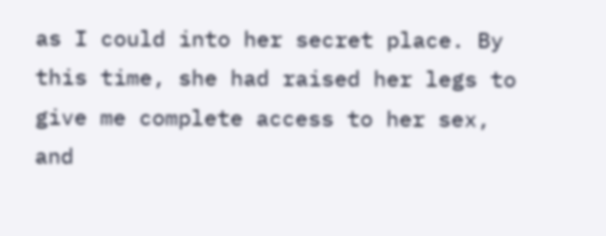as I could into her secret place. By this time, she had raised her legs to give me complete access to her sex, and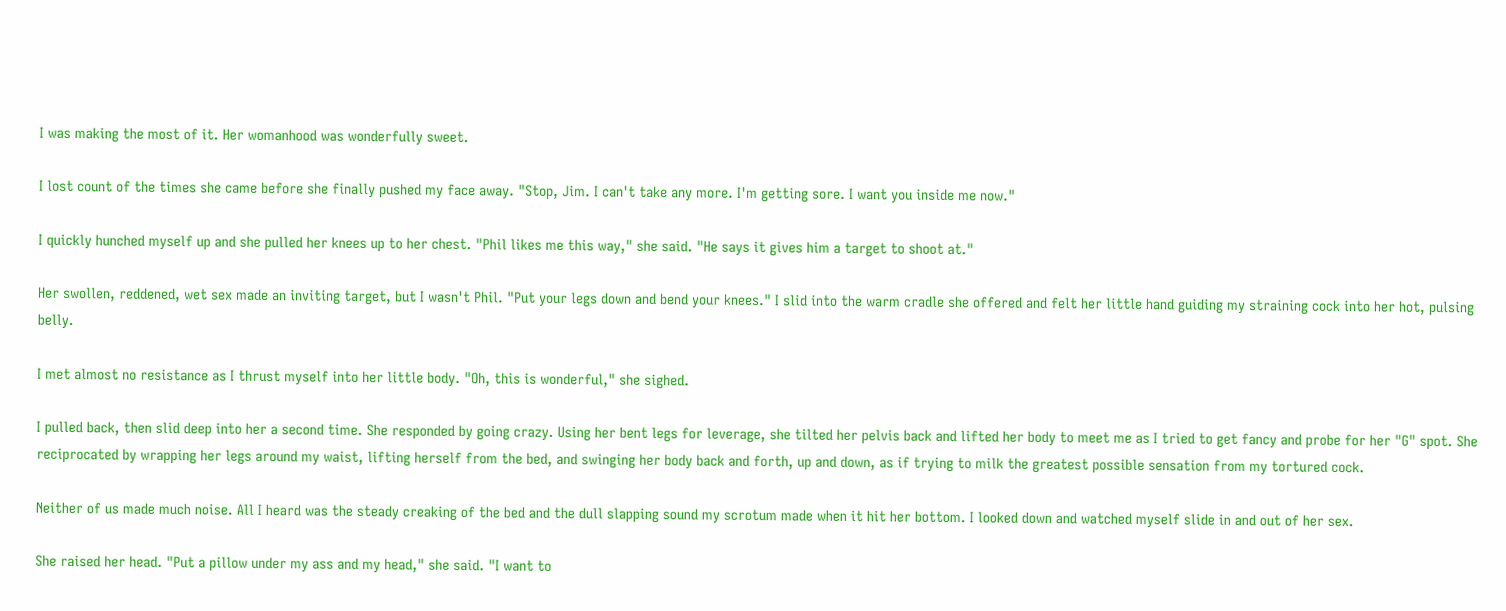I was making the most of it. Her womanhood was wonderfully sweet.

I lost count of the times she came before she finally pushed my face away. "Stop, Jim. I can't take any more. I'm getting sore. I want you inside me now."

I quickly hunched myself up and she pulled her knees up to her chest. "Phil likes me this way," she said. "He says it gives him a target to shoot at."

Her swollen, reddened, wet sex made an inviting target, but I wasn't Phil. "Put your legs down and bend your knees." I slid into the warm cradle she offered and felt her little hand guiding my straining cock into her hot, pulsing belly.

I met almost no resistance as I thrust myself into her little body. "Oh, this is wonderful," she sighed.

I pulled back, then slid deep into her a second time. She responded by going crazy. Using her bent legs for leverage, she tilted her pelvis back and lifted her body to meet me as I tried to get fancy and probe for her "G" spot. She reciprocated by wrapping her legs around my waist, lifting herself from the bed, and swinging her body back and forth, up and down, as if trying to milk the greatest possible sensation from my tortured cock.

Neither of us made much noise. All I heard was the steady creaking of the bed and the dull slapping sound my scrotum made when it hit her bottom. I looked down and watched myself slide in and out of her sex.

She raised her head. "Put a pillow under my ass and my head," she said. "I want to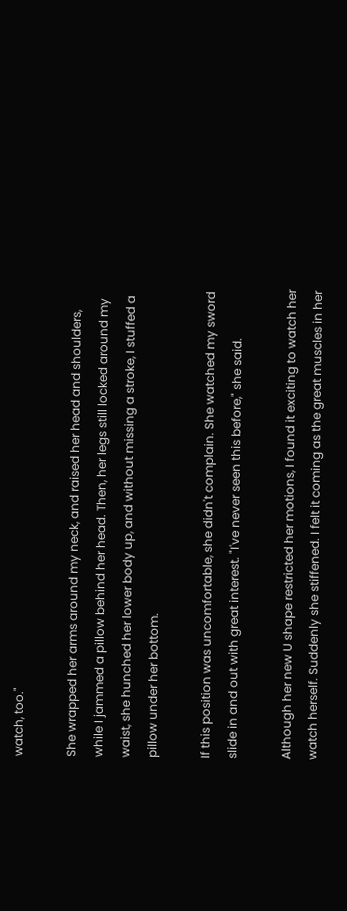watch, too."

She wrapped her arms around my neck, and raised her head and shoulders, while I jammed a pillow behind her head. Then, her legs still locked around my waist, she hunched her lower body up, and without missing a stroke, I stuffed a pillow under her bottom.

If this position was uncomfortable, she didn't complain. She watched my sword slide in and out with great interest. "I've never seen this before," she said.

Although her new U shape restricted her motions, I found it exciting to watch her watch herself. Suddenly she stiffened. I felt it coming as the great muscles in her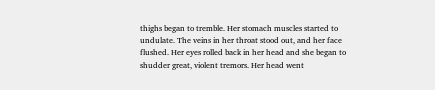thighs began to tremble. Her stomach muscles started to undulate. The veins in her throat stood out, and her face flushed. Her eyes rolled back in her head and she began to shudder great, violent tremors. Her head went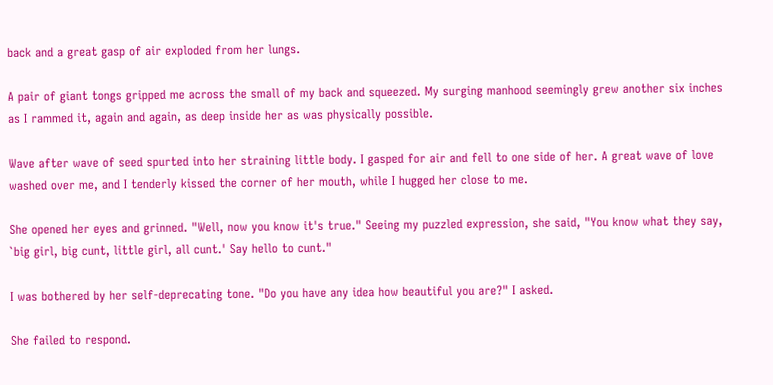back and a great gasp of air exploded from her lungs.

A pair of giant tongs gripped me across the small of my back and squeezed. My surging manhood seemingly grew another six inches as I rammed it, again and again, as deep inside her as was physically possible.

Wave after wave of seed spurted into her straining little body. I gasped for air and fell to one side of her. A great wave of love washed over me, and I tenderly kissed the corner of her mouth, while I hugged her close to me.

She opened her eyes and grinned. "Well, now you know it's true." Seeing my puzzled expression, she said, "You know what they say, `big girl, big cunt, little girl, all cunt.' Say hello to cunt."

I was bothered by her self-deprecating tone. "Do you have any idea how beautiful you are?" I asked.

She failed to respond.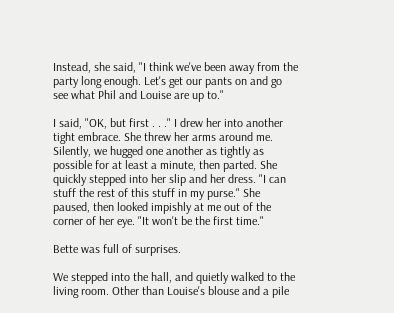Instead, she said, "I think we've been away from the party long enough. Let's get our pants on and go see what Phil and Louise are up to."

I said, "OK, but first . . ." I drew her into another tight embrace. She threw her arms around me. Silently, we hugged one another as tightly as possible for at least a minute, then parted. She quickly stepped into her slip and her dress. "I can stuff the rest of this stuff in my purse." She paused, then looked impishly at me out of the corner of her eye. "It won't be the first time."

Bette was full of surprises.

We stepped into the hall, and quietly walked to the living room. Other than Louise's blouse and a pile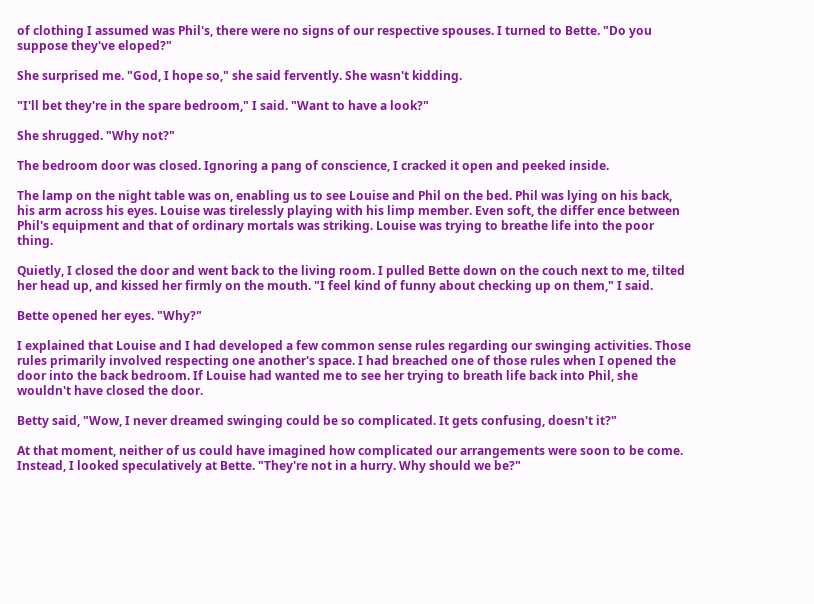of clothing I assumed was Phil's, there were no signs of our respective spouses. I turned to Bette. "Do you suppose they've eloped?"

She surprised me. "God, I hope so," she said fervently. She wasn't kidding.

"I'll bet they're in the spare bedroom," I said. "Want to have a look?"

She shrugged. "Why not?"

The bedroom door was closed. Ignoring a pang of conscience, I cracked it open and peeked inside.

The lamp on the night table was on, enabling us to see Louise and Phil on the bed. Phil was lying on his back, his arm across his eyes. Louise was tirelessly playing with his limp member. Even soft, the differ ence between Phil's equipment and that of ordinary mortals was striking. Louise was trying to breathe life into the poor thing.

Quietly, I closed the door and went back to the living room. I pulled Bette down on the couch next to me, tilted her head up, and kissed her firmly on the mouth. "I feel kind of funny about checking up on them," I said.

Bette opened her eyes. "Why?"

I explained that Louise and I had developed a few common sense rules regarding our swinging activities. Those rules primarily involved respecting one another's space. I had breached one of those rules when I opened the door into the back bedroom. If Louise had wanted me to see her trying to breath life back into Phil, she wouldn't have closed the door.

Betty said, "Wow, I never dreamed swinging could be so complicated. It gets confusing, doesn't it?"

At that moment, neither of us could have imagined how complicated our arrangements were soon to be come. Instead, I looked speculatively at Bette. "They're not in a hurry. Why should we be?"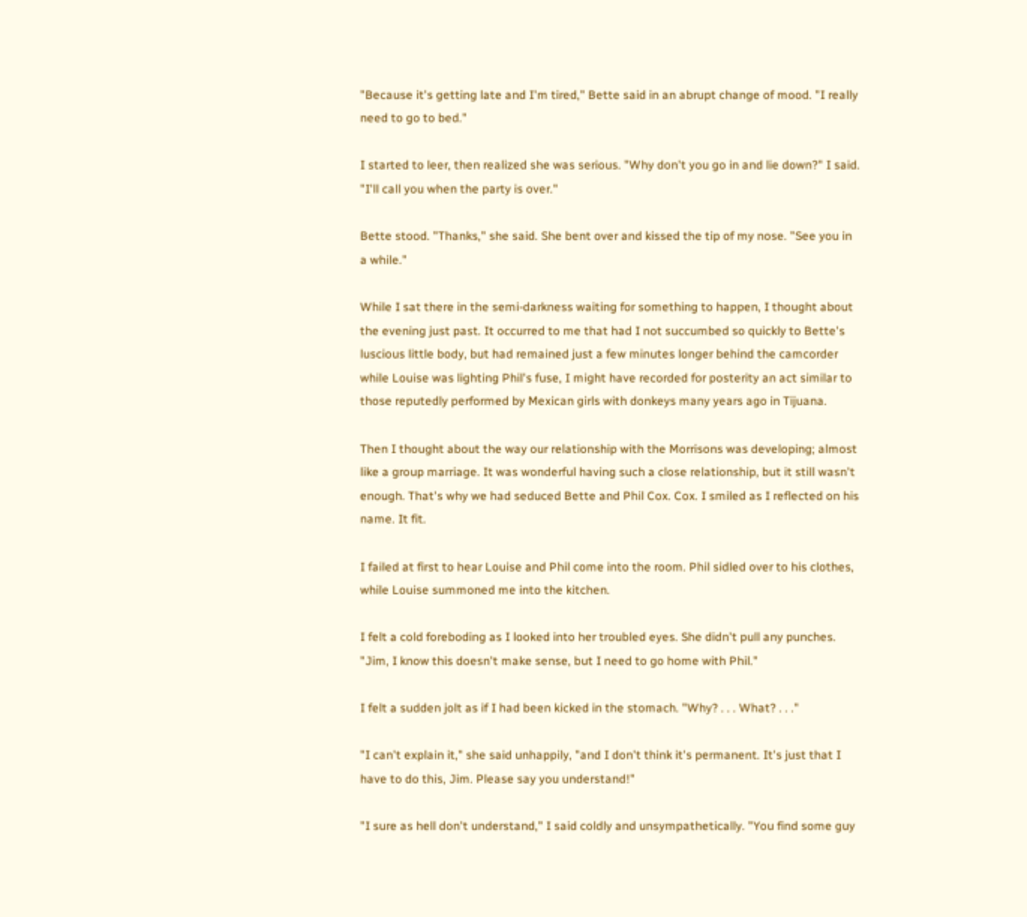"Because it's getting late and I'm tired," Bette said in an abrupt change of mood. "I really need to go to bed."

I started to leer, then realized she was serious. "Why don't you go in and lie down?" I said. "I'll call you when the party is over."

Bette stood. "Thanks," she said. She bent over and kissed the tip of my nose. "See you in a while."

While I sat there in the semi-darkness waiting for something to happen, I thought about the evening just past. It occurred to me that had I not succumbed so quickly to Bette's luscious little body, but had remained just a few minutes longer behind the camcorder while Louise was lighting Phil's fuse, I might have recorded for posterity an act similar to those reputedly performed by Mexican girls with donkeys many years ago in Tijuana.

Then I thought about the way our relationship with the Morrisons was developing; almost like a group marriage. It was wonderful having such a close relationship, but it still wasn't enough. That's why we had seduced Bette and Phil Cox. Cox. I smiled as I reflected on his name. It fit.

I failed at first to hear Louise and Phil come into the room. Phil sidled over to his clothes, while Louise summoned me into the kitchen.

I felt a cold foreboding as I looked into her troubled eyes. She didn't pull any punches. "Jim, I know this doesn't make sense, but I need to go home with Phil."

I felt a sudden jolt as if I had been kicked in the stomach. "Why? . . . What? . . ."

"I can't explain it," she said unhappily, "and I don't think it's permanent. It's just that I have to do this, Jim. Please say you understand!"

"I sure as hell don't understand," I said coldly and unsympathetically. "You find some guy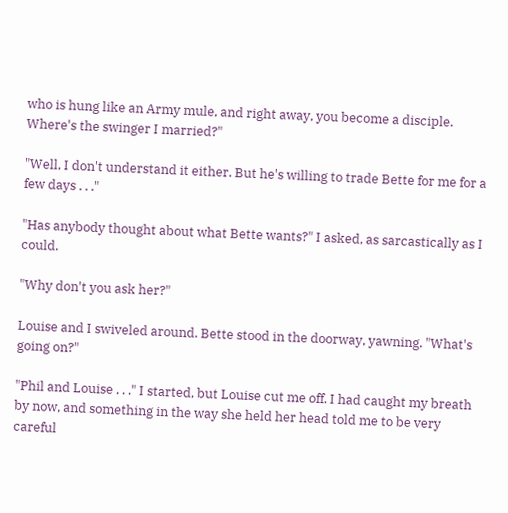who is hung like an Army mule, and right away, you become a disciple. Where's the swinger I married?"

"Well, I don't understand it either. But he's willing to trade Bette for me for a few days . . ."

"Has anybody thought about what Bette wants?" I asked, as sarcastically as I could.

"Why don't you ask her?"

Louise and I swiveled around. Bette stood in the doorway, yawning. "What's going on?"

"Phil and Louise . . ." I started, but Louise cut me off. I had caught my breath by now, and something in the way she held her head told me to be very careful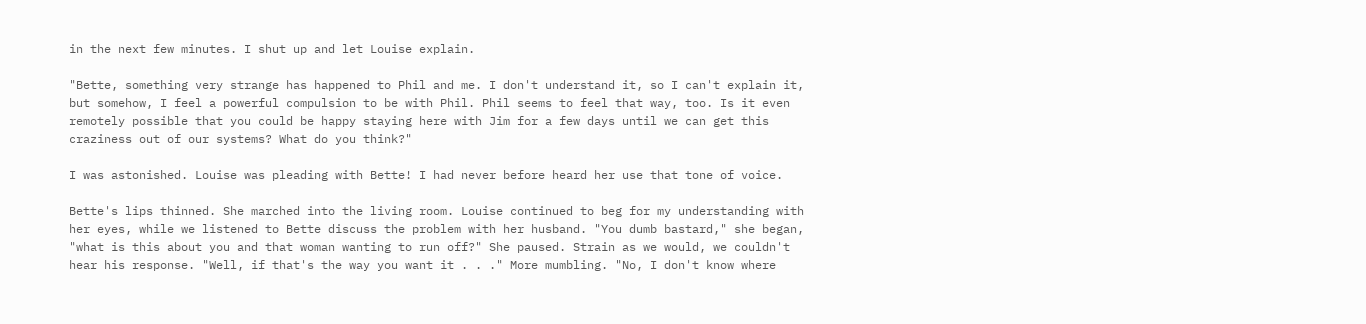in the next few minutes. I shut up and let Louise explain.

"Bette, something very strange has happened to Phil and me. I don't understand it, so I can't explain it, but somehow, I feel a powerful compulsion to be with Phil. Phil seems to feel that way, too. Is it even remotely possible that you could be happy staying here with Jim for a few days until we can get this craziness out of our systems? What do you think?"

I was astonished. Louise was pleading with Bette! I had never before heard her use that tone of voice.

Bette's lips thinned. She marched into the living room. Louise continued to beg for my understanding with her eyes, while we listened to Bette discuss the problem with her husband. "You dumb bastard," she began, "what is this about you and that woman wanting to run off?" She paused. Strain as we would, we couldn't hear his response. "Well, if that's the way you want it . . ." More mumbling. "No, I don't know where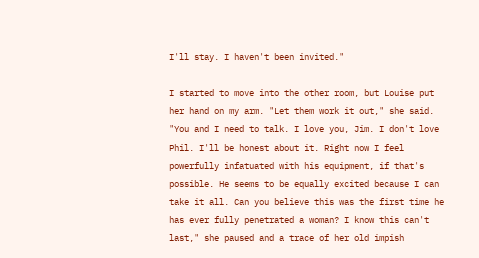I'll stay. I haven't been invited."

I started to move into the other room, but Louise put her hand on my arm. "Let them work it out," she said. "You and I need to talk. I love you, Jim. I don't love Phil. I'll be honest about it. Right now I feel powerfully infatuated with his equipment, if that's possible. He seems to be equally excited because I can take it all. Can you believe this was the first time he has ever fully penetrated a woman? I know this can't last," she paused and a trace of her old impish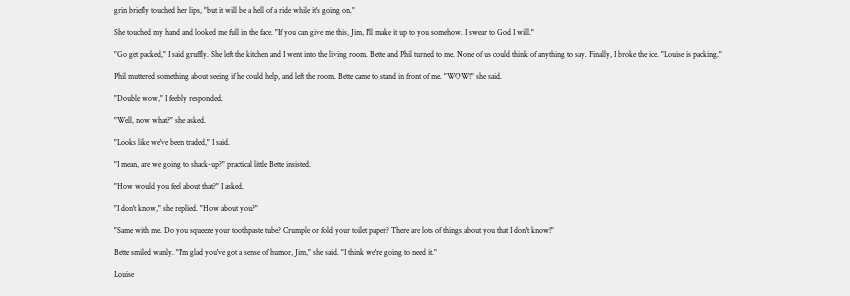grin briefly touched her lips, "but it will be a hell of a ride while it's going on."

She touched my hand and looked me full in the face. "If you can give me this, Jim, I'll make it up to you somehow. I swear to God I will."

"Go get packed," I said gruffly. She left the kitchen and I went into the living room. Bette and Phil turned to me. None of us could think of anything to say. Finally, I broke the ice. "Louise is packing."

Phil muttered something about seeing if he could help, and left the room. Bette came to stand in front of me. "WOW!" she said.

"Double wow," I feebly responded.

"Well, now what?" she asked.

"Looks like we've been traded," I said.

"I mean, are we going to shack-up?" practical little Bette insisted.

"How would you feel about that?" I asked.

"I don't know," she replied. "How about you?"

"Same with me. Do you squeeze your toothpaste tube? Crumple or fold your toilet paper? There are lots of things about you that I don't know!"

Bette smiled wanly. "I'm glad you've got a sense of humor, Jim," she said. "I think we're going to need it."

Louise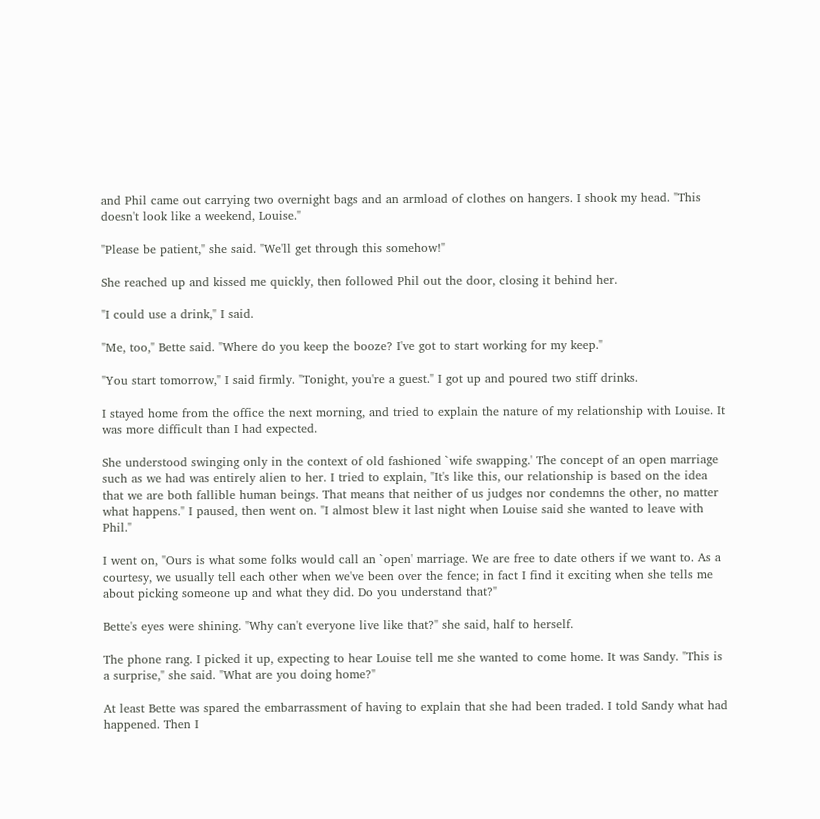and Phil came out carrying two overnight bags and an armload of clothes on hangers. I shook my head. "This doesn't look like a weekend, Louise."

"Please be patient," she said. "We'll get through this somehow!"

She reached up and kissed me quickly, then followed Phil out the door, closing it behind her.

"I could use a drink," I said.

"Me, too," Bette said. "Where do you keep the booze? I've got to start working for my keep."

"You start tomorrow," I said firmly. "Tonight, you're a guest." I got up and poured two stiff drinks.

I stayed home from the office the next morning, and tried to explain the nature of my relationship with Louise. It was more difficult than I had expected.

She understood swinging only in the context of old fashioned `wife swapping.' The concept of an open marriage such as we had was entirely alien to her. I tried to explain, "It's like this, our relationship is based on the idea that we are both fallible human beings. That means that neither of us judges nor condemns the other, no matter what happens." I paused, then went on. "I almost blew it last night when Louise said she wanted to leave with Phil."

I went on, "Ours is what some folks would call an `open' marriage. We are free to date others if we want to. As a courtesy, we usually tell each other when we've been over the fence; in fact I find it exciting when she tells me about picking someone up and what they did. Do you understand that?"

Bette's eyes were shining. "Why can't everyone live like that?" she said, half to herself.

The phone rang. I picked it up, expecting to hear Louise tell me she wanted to come home. It was Sandy. "This is a surprise," she said. "What are you doing home?"

At least Bette was spared the embarrassment of having to explain that she had been traded. I told Sandy what had happened. Then I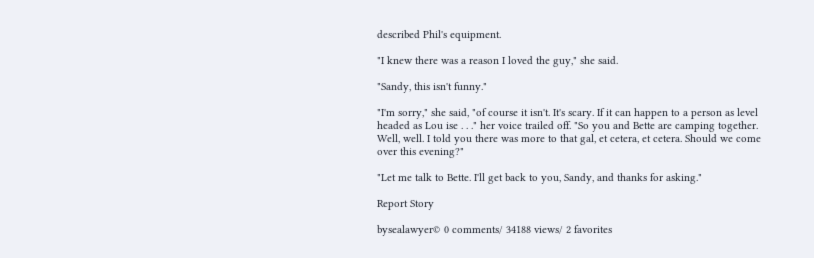described Phil's equipment.

"I knew there was a reason I loved the guy," she said.

"Sandy, this isn't funny."

"I'm sorry," she said, "of course it isn't. It's scary. If it can happen to a person as level headed as Lou ise . . ." her voice trailed off. "So you and Bette are camping together. Well, well. I told you there was more to that gal, et cetera, et cetera. Should we come over this evening?"

"Let me talk to Bette. I'll get back to you, Sandy, and thanks for asking."

Report Story

bysealawyer© 0 comments/ 34188 views/ 2 favorites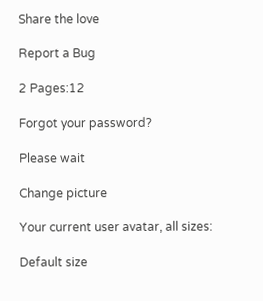Share the love

Report a Bug

2 Pages:12

Forgot your password?

Please wait

Change picture

Your current user avatar, all sizes:

Default size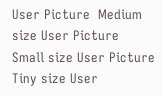User Picture  Medium size User Picture  Small size User Picture  Tiny size User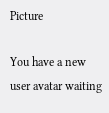Picture

You have a new user avatar waiting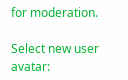for moderation.

Select new user avatar: